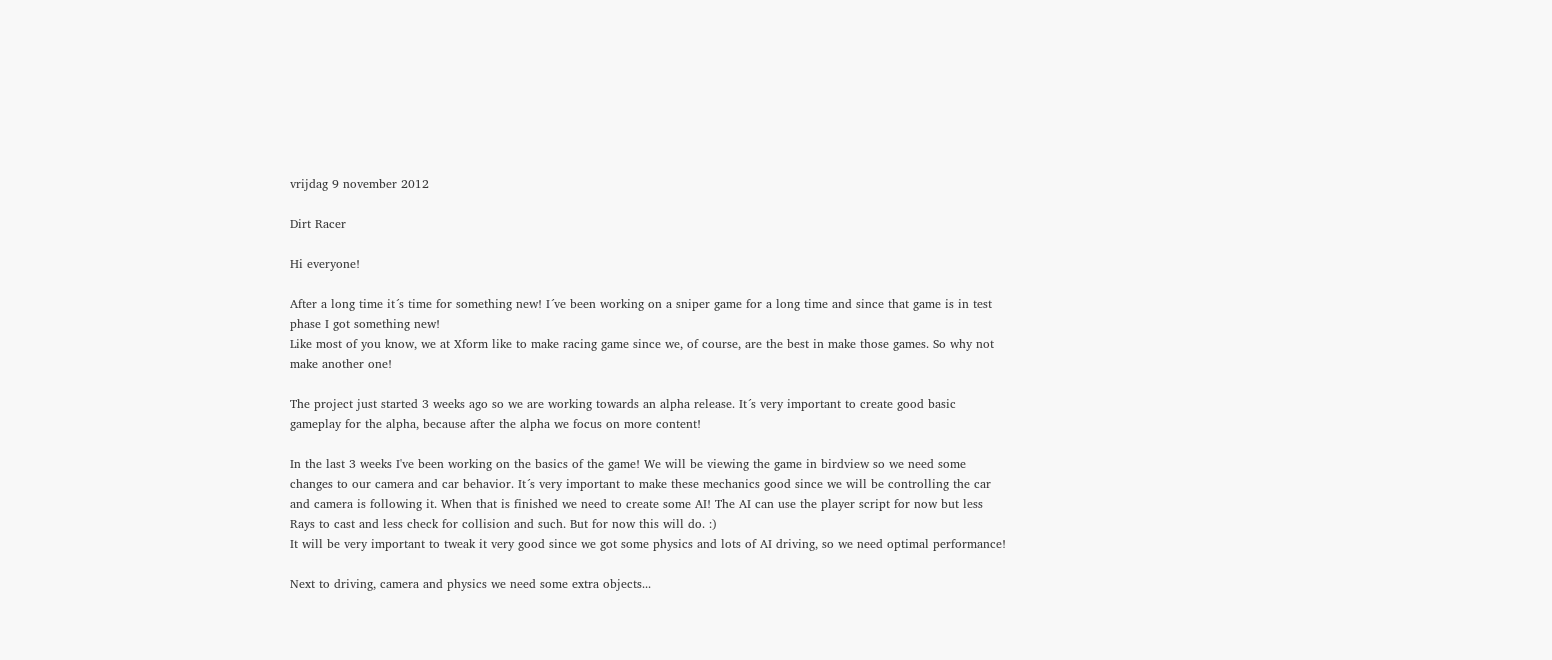vrijdag 9 november 2012

Dirt Racer

Hi everyone!

After a long time it´s time for something new! I´ve been working on a sniper game for a long time and since that game is in test phase I got something new!
Like most of you know, we at Xform like to make racing game since we, of course, are the best in make those games. So why not make another one!

The project just started 3 weeks ago so we are working towards an alpha release. It´s very important to create good basic gameplay for the alpha, because after the alpha we focus on more content!

In the last 3 weeks I've been working on the basics of the game! We will be viewing the game in birdview so we need some changes to our camera and car behavior. It´s very important to make these mechanics good since we will be controlling the car and camera is following it. When that is finished we need to create some AI! The AI can use the player script for now but less Rays to cast and less check for collision and such. But for now this will do. :)
It will be very important to tweak it very good since we got some physics and lots of AI driving, so we need optimal performance!

Next to driving, camera and physics we need some extra objects...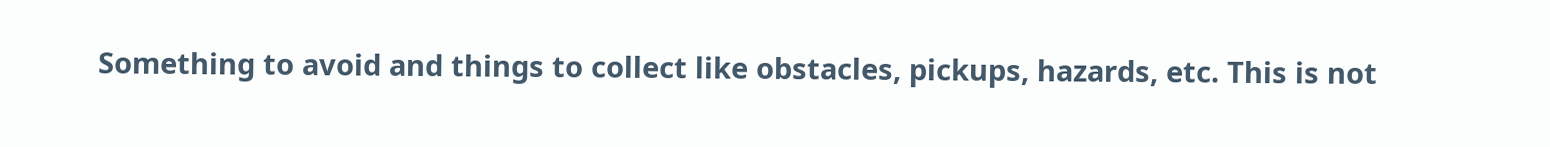Something to avoid and things to collect like obstacles, pickups, hazards, etc. This is not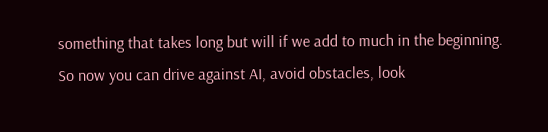something that takes long but will if we add to much in the beginning.
So now you can drive against AI, avoid obstacles, look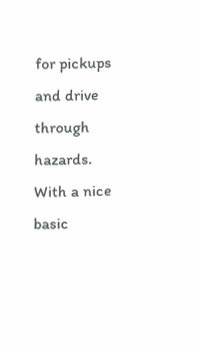for pickups and drive through hazards.
With a nice basic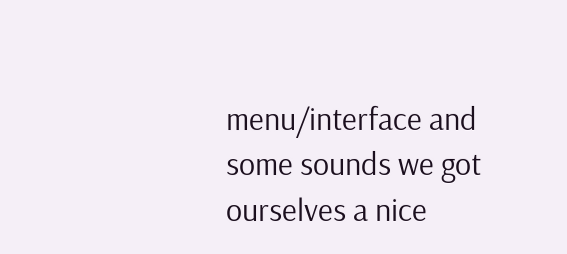menu/interface and some sounds we got ourselves a nice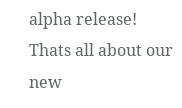alpha release!
Thats all about our new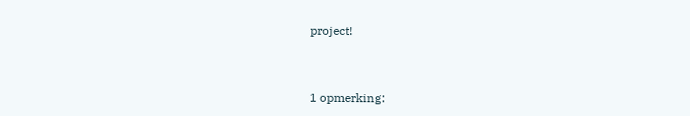project!



1 opmerking: